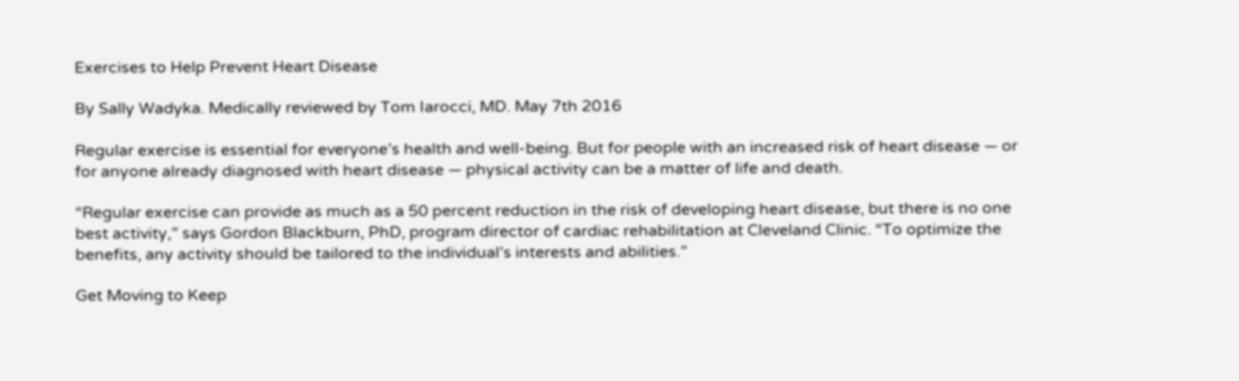Exercises to Help Prevent Heart Disease

By Sally Wadyka. Medically reviewed by Tom Iarocci, MD. May 7th 2016

Regular exercise is essential for everyone’s health and well-being. But for people with an increased risk of heart disease — or for anyone already diagnosed with heart disease — physical activity can be a matter of life and death.

“Regular exercise can provide as much as a 50 percent reduction in the risk of developing heart disease, but there is no one best activity,” says Gordon Blackburn, PhD, program director of cardiac rehabilitation at Cleveland Clinic. “To optimize the benefits, any activity should be tailored to the individual’s interests and abilities.”

Get Moving to Keep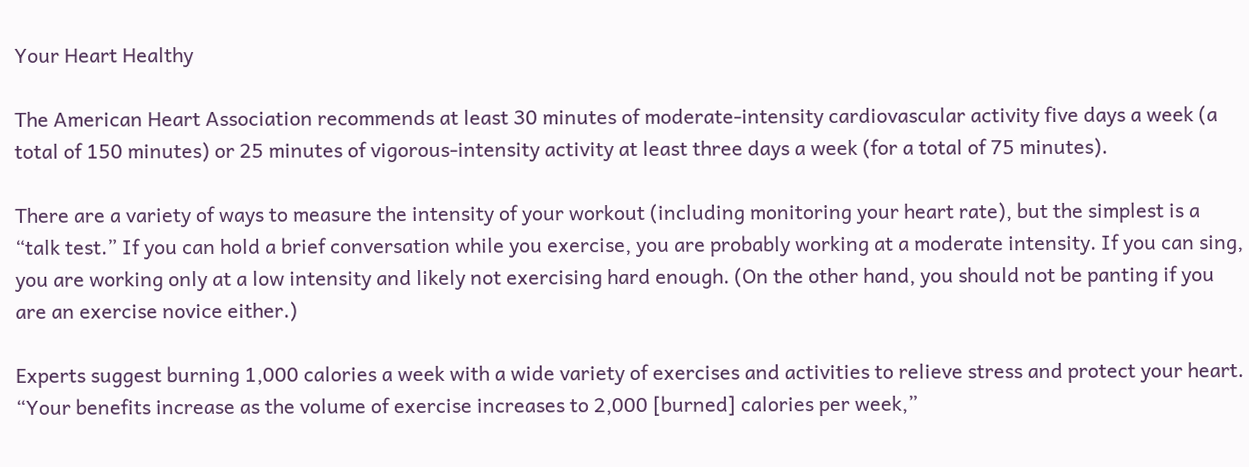Your Heart Healthy

The American Heart Association recommends at least 30 minutes of moderate-intensity cardiovascular activity five days a week (a total of 150 minutes) or 25 minutes of vigorous-intensity activity at least three days a week (for a total of 75 minutes).

There are a variety of ways to measure the intensity of your workout (including monitoring your heart rate), but the simplest is a “talk test.” If you can hold a brief conversation while you exercise, you are probably working at a moderate intensity. If you can sing, you are working only at a low intensity and likely not exercising hard enough. (On the other hand, you should not be panting if you are an exercise novice either.)

Experts suggest burning 1,000 calories a week with a wide variety of exercises and activities to relieve stress and protect your heart. “Your benefits increase as the volume of exercise increases to 2,000 [burned] calories per week,”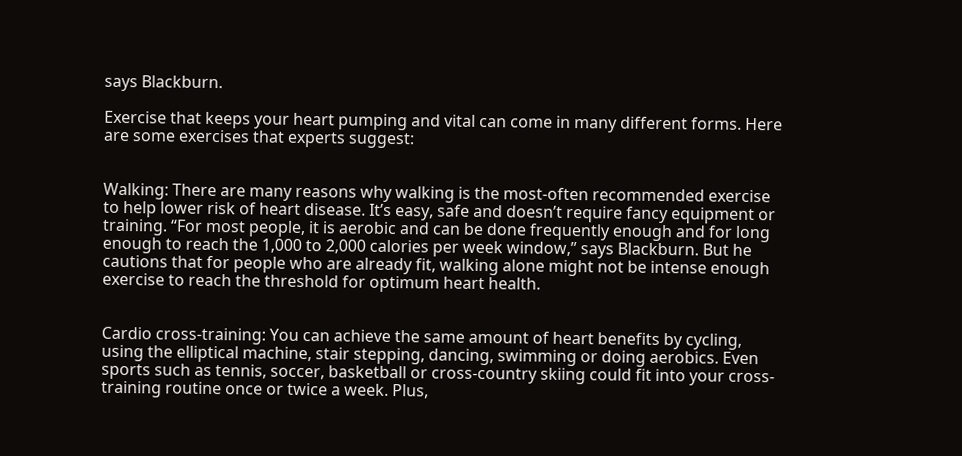says Blackburn.

Exercise that keeps your heart pumping and vital can come in many different forms. Here are some exercises that experts suggest:


Walking: There are many reasons why walking is the most-often recommended exercise to help lower risk of heart disease. It’s easy, safe and doesn’t require fancy equipment or training. “For most people, it is aerobic and can be done frequently enough and for long enough to reach the 1,000 to 2,000 calories per week window,” says Blackburn. But he cautions that for people who are already fit, walking alone might not be intense enough exercise to reach the threshold for optimum heart health.


Cardio cross-training: You can achieve the same amount of heart benefits by cycling, using the elliptical machine, stair stepping, dancing, swimming or doing aerobics. Even sports such as tennis, soccer, basketball or cross-country skiing could fit into your cross-training routine once or twice a week. Plus,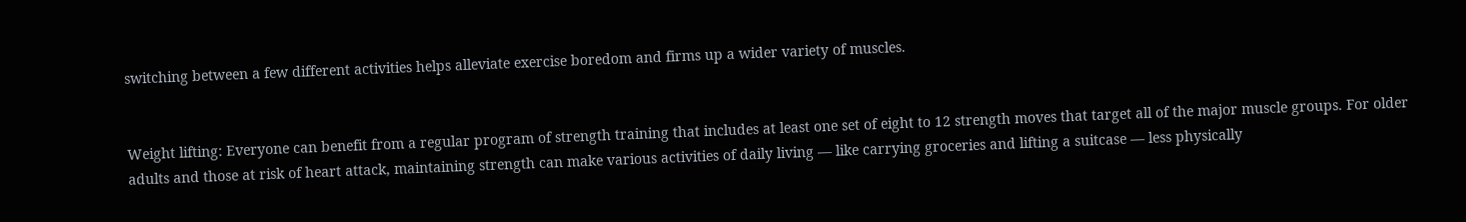switching between a few different activities helps alleviate exercise boredom and firms up a wider variety of muscles.


Weight lifting: Everyone can benefit from a regular program of strength training that includes at least one set of eight to 12 strength moves that target all of the major muscle groups. For older adults and those at risk of heart attack, maintaining strength can make various activities of daily living — like carrying groceries and lifting a suitcase — less physically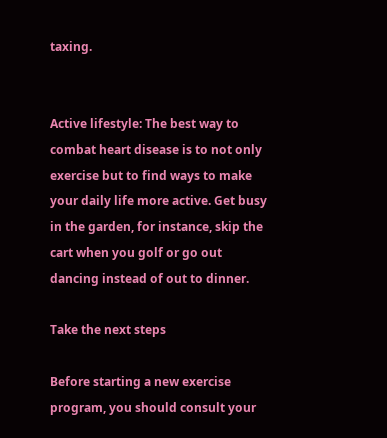taxing.


Active lifestyle: The best way to combat heart disease is to not only exercise but to find ways to make your daily life more active. Get busy in the garden, for instance, skip the cart when you golf or go out dancing instead of out to dinner.

Take the next steps

Before starting a new exercise program, you should consult your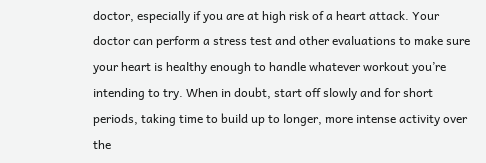doctor, especially if you are at high risk of a heart attack. Your doctor can perform a stress test and other evaluations to make sure your heart is healthy enough to handle whatever workout you’re intending to try. When in doubt, start off slowly and for short periods, taking time to build up to longer, more intense activity over the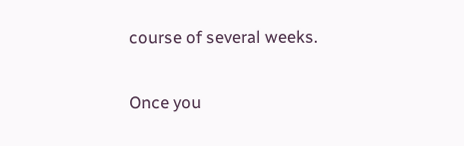course of several weeks.

Once you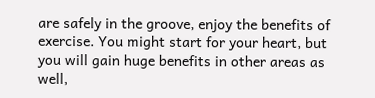are safely in the groove, enjoy the benefits of exercise. You might start for your heart, but you will gain huge benefits in other areas as well,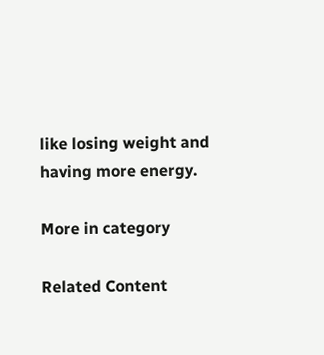like losing weight and having more energy.

More in category

Related Content